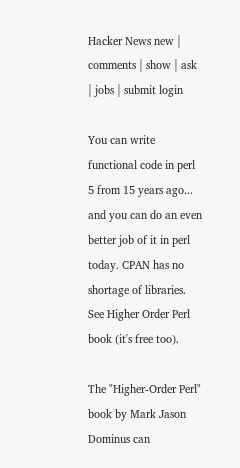Hacker News new | comments | show | ask | jobs | submit login

You can write functional code in perl 5 from 15 years ago... and you can do an even better job of it in perl today. CPAN has no shortage of libraries. See Higher Order Perl book (it's free too).

The "Higher-Order Perl" book by Mark Jason Dominus can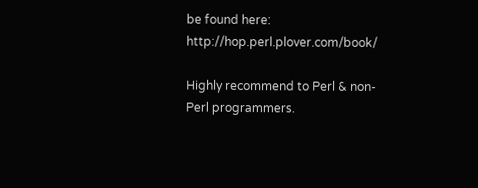be found here: http://hop.perl.plover.com/book/

Highly recommend to Perl & non-Perl programmers.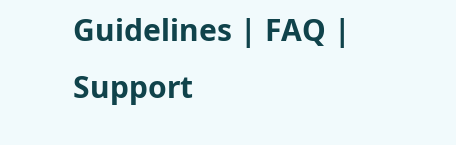Guidelines | FAQ | Support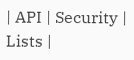| API | Security | Lists |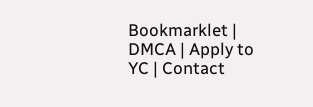Bookmarklet | DMCA | Apply to YC | Contact